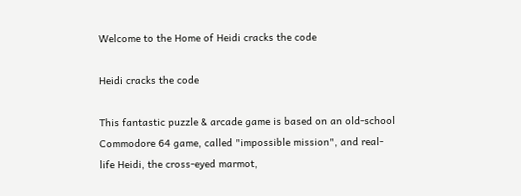Welcome to the Home of Heidi cracks the code

Heidi cracks the code

This fantastic puzzle & arcade game is based on an old-school Commodore 64 game, called "impossible mission", and real-life Heidi, the cross-eyed marmot,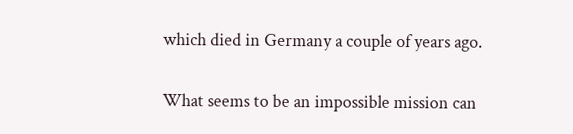which died in Germany a couple of years ago.

What seems to be an impossible mission can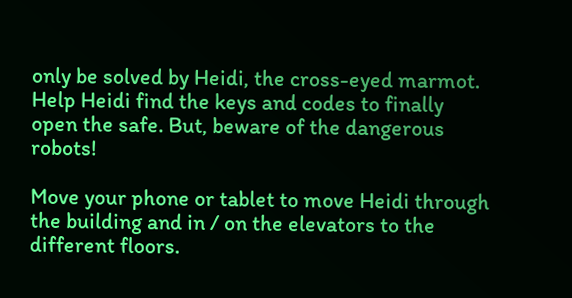only be solved by Heidi, the cross-eyed marmot. Help Heidi find the keys and codes to finally open the safe. But, beware of the dangerous robots!

Move your phone or tablet to move Heidi through the building and in / on the elevators to the different floors.